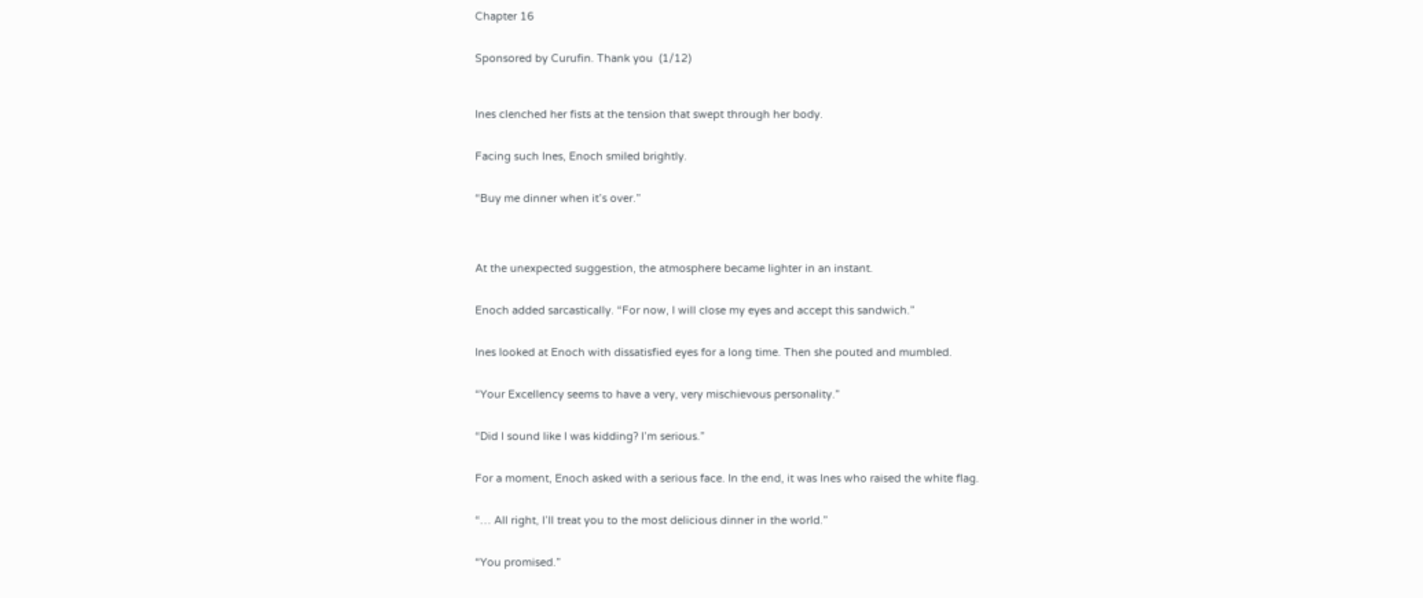Chapter 16


Sponsored by Curufin. Thank you  (1/12)



Ines clenched her fists at the tension that swept through her body.


Facing such Ines, Enoch smiled brightly.


“Buy me dinner when it’s over.”




At the unexpected suggestion, the atmosphere became lighter in an instant.


Enoch added sarcastically. “For now, I will close my eyes and accept this sandwich.”


Ines looked at Enoch with dissatisfied eyes for a long time. Then she pouted and mumbled.


“Your Excellency seems to have a very, very mischievous personality.”


“Did I sound like I was kidding? I’m serious.”


For a moment, Enoch asked with a serious face. In the end, it was Ines who raised the white flag.


“… All right, I’ll treat you to the most delicious dinner in the world.”


“You promised.”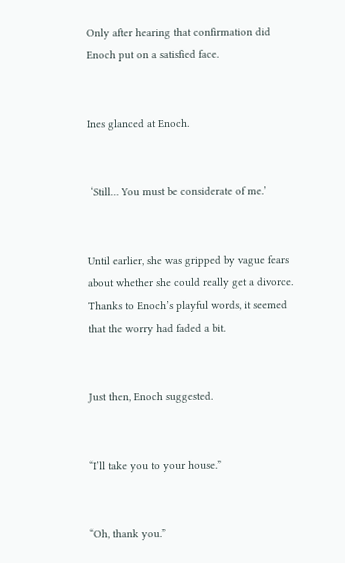Only after hearing that confirmation did Enoch put on a satisfied face.


Ines glanced at Enoch.


 ‘Still… You must be considerate of me.’


Until earlier, she was gripped by vague fears about whether she could really get a divorce. Thanks to Enoch’s playful words, it seemed that the worry had faded a bit.


Just then, Enoch suggested.


“I’ll take you to your house.”


“Oh, thank you.”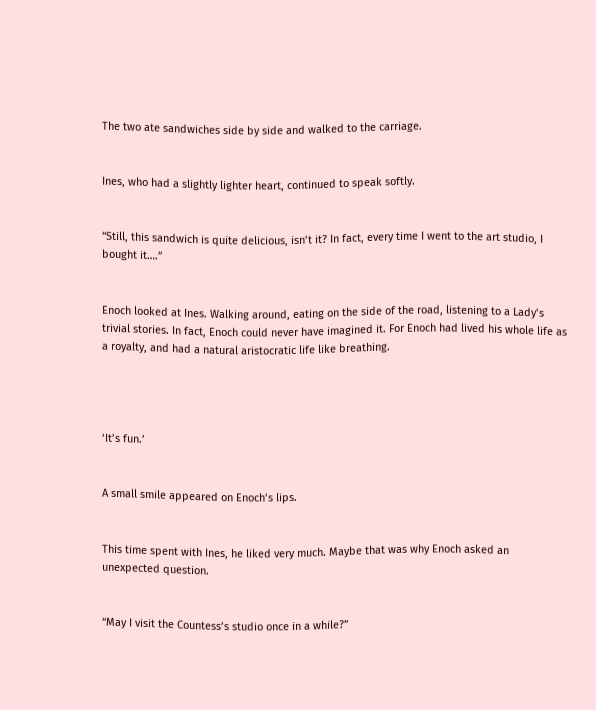The two ate sandwiches side by side and walked to the carriage.


Ines, who had a slightly lighter heart, continued to speak softly.


“Still, this sandwich is quite delicious, isn’t it? In fact, every time I went to the art studio, I bought it….”


Enoch looked at Ines. Walking around, eating on the side of the road, listening to a Lady’s trivial stories. In fact, Enoch could never have imagined it. For Enoch had lived his whole life as a royalty, and had a natural aristocratic life like breathing.




‘It’s fun.’


A small smile appeared on Enoch’s lips.


This time spent with Ines, he liked very much. Maybe that was why Enoch asked an unexpected question.


“May I visit the Countess’s studio once in a while?”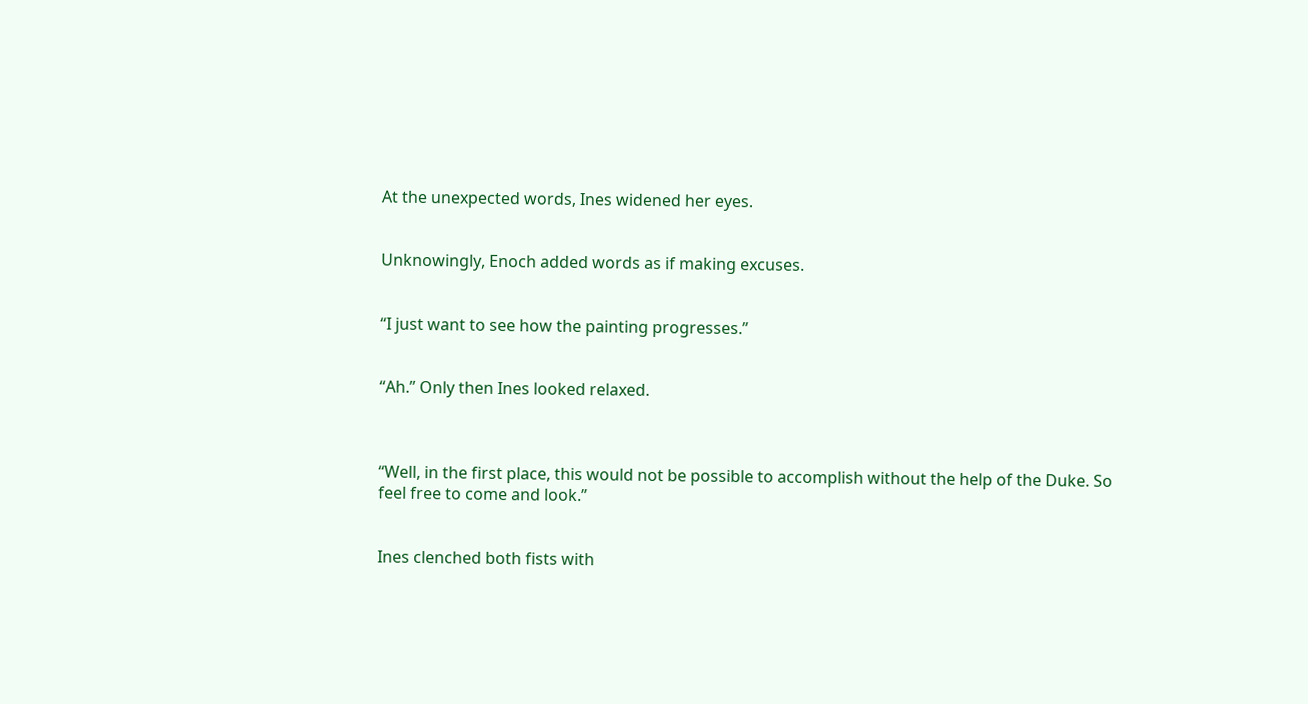At the unexpected words, Ines widened her eyes.


Unknowingly, Enoch added words as if making excuses.


“I just want to see how the painting progresses.”


“Ah.” Only then Ines looked relaxed.



“Well, in the first place, this would not be possible to accomplish without the help of the Duke. So feel free to come and look.”


Ines clenched both fists with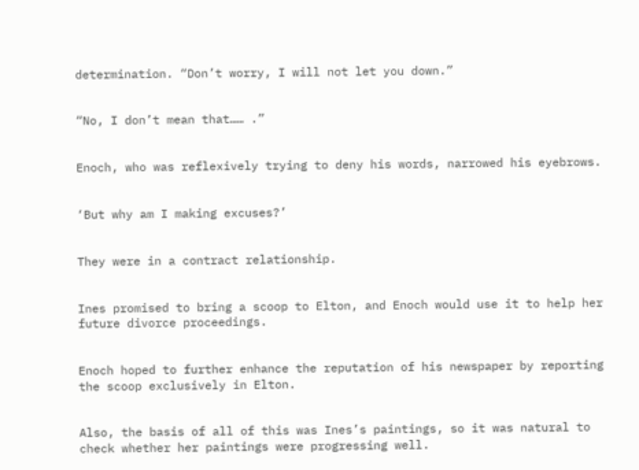determination. “Don’t worry, I will not let you down.”


“No, I don’t mean that…… .”


Enoch, who was reflexively trying to deny his words, narrowed his eyebrows.


‘But why am I making excuses?’


They were in a contract relationship.


Ines promised to bring a scoop to Elton, and Enoch would use it to help her future divorce proceedings.


Enoch hoped to further enhance the reputation of his newspaper by reporting the scoop exclusively in Elton.


Also, the basis of all of this was Ines’s paintings, so it was natural to check whether her paintings were progressing well.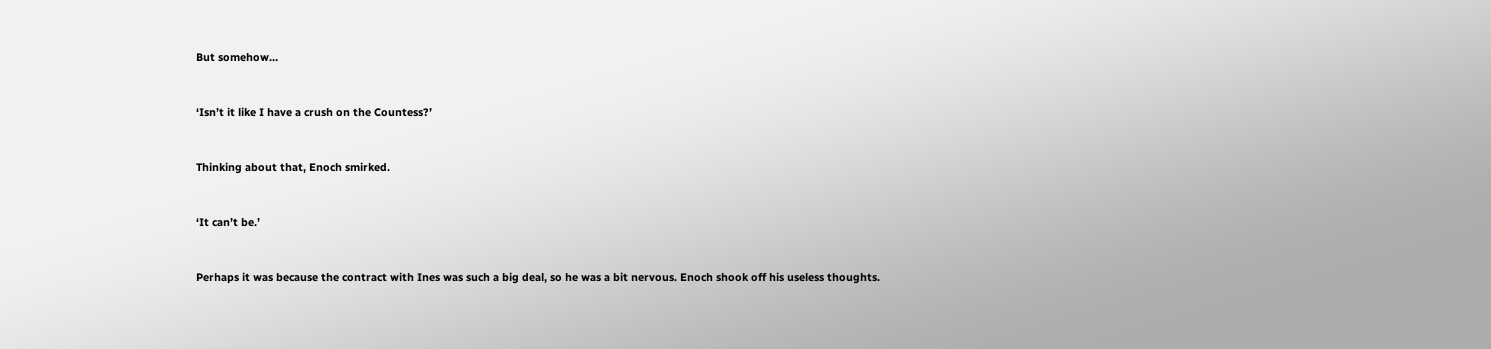But somehow…


‘Isn’t it like I have a crush on the Countess?’


Thinking about that, Enoch smirked.


‘It can’t be.’


Perhaps it was because the contract with Ines was such a big deal, so he was a bit nervous. Enoch shook off his useless thoughts.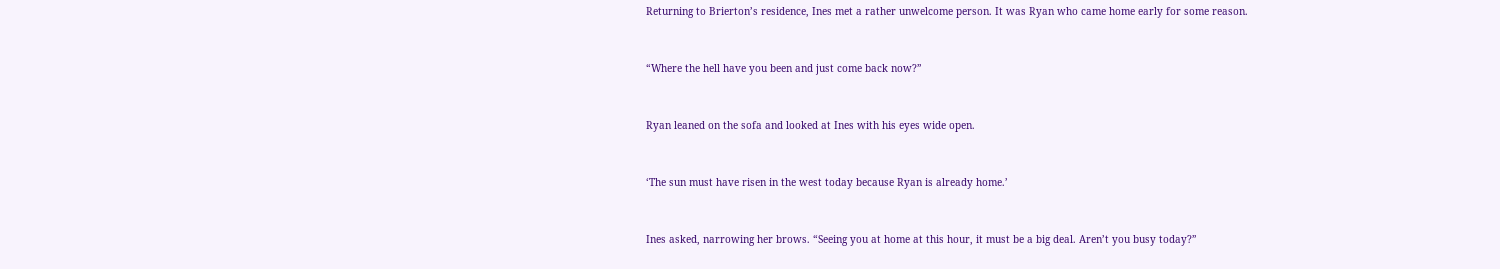Returning to Brierton’s residence, Ines met a rather unwelcome person. It was Ryan who came home early for some reason.


“Where the hell have you been and just come back now?”


Ryan leaned on the sofa and looked at Ines with his eyes wide open.


‘The sun must have risen in the west today because Ryan is already home.’


Ines asked, narrowing her brows. “Seeing you at home at this hour, it must be a big deal. Aren’t you busy today?”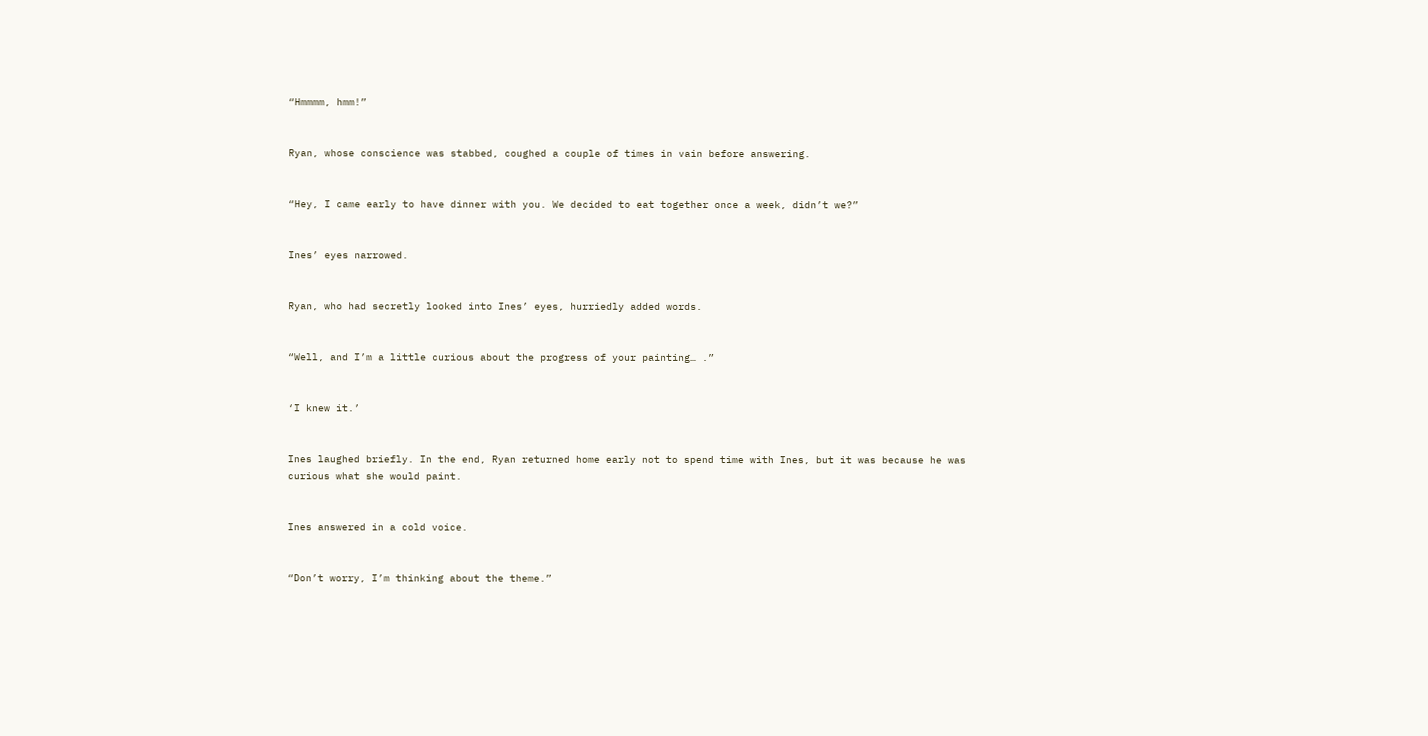“Hmmmm, hmm!”


Ryan, whose conscience was stabbed, coughed a couple of times in vain before answering.


“Hey, I came early to have dinner with you. We decided to eat together once a week, didn’t we?”


Ines’ eyes narrowed.


Ryan, who had secretly looked into Ines’ eyes, hurriedly added words.


“Well, and I’m a little curious about the progress of your painting… .”


‘I knew it.’


Ines laughed briefly. In the end, Ryan returned home early not to spend time with Ines, but it was because he was curious what she would paint.


Ines answered in a cold voice.


“Don’t worry, I’m thinking about the theme.”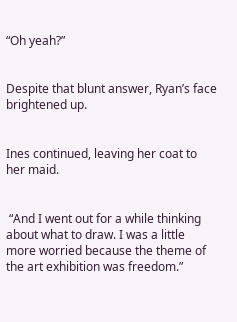“Oh yeah?”


Despite that blunt answer, Ryan’s face brightened up.


Ines continued, leaving her coat to her maid.


 “And I went out for a while thinking about what to draw. I was a little more worried because the theme of the art exhibition was freedom.”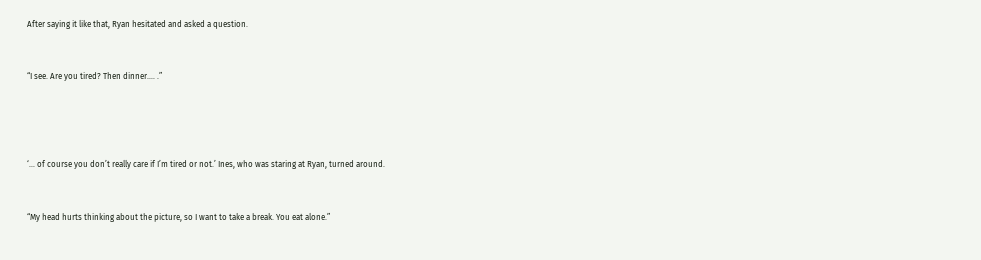After saying it like that, Ryan hesitated and asked a question.


“I see. Are you tired? Then dinner.… .”




‘… of course you don’t really care if I’m tired or not.’ Ines, who was staring at Ryan, turned around.


“My head hurts thinking about the picture, so I want to take a break. You eat alone.”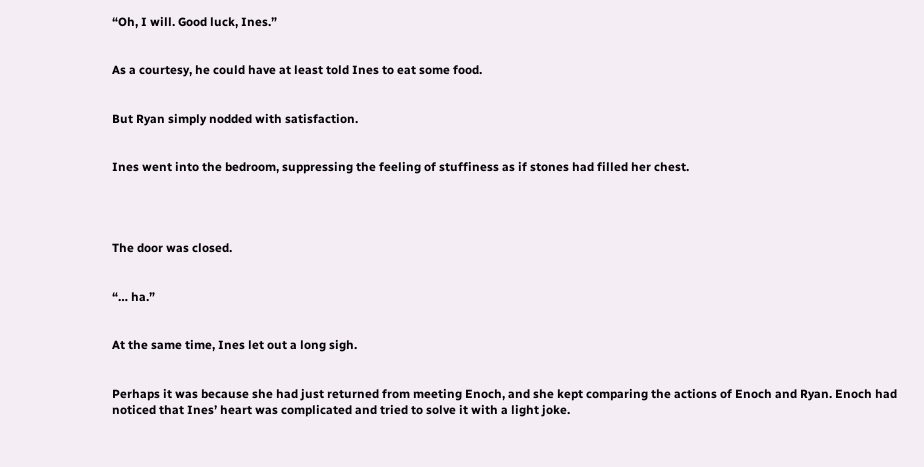“Oh, I will. Good luck, Ines.”


As a courtesy, he could have at least told Ines to eat some food.


But Ryan simply nodded with satisfaction.


Ines went into the bedroom, suppressing the feeling of stuffiness as if stones had filled her chest.




The door was closed.


“… ha.”


At the same time, Ines let out a long sigh.


Perhaps it was because she had just returned from meeting Enoch, and she kept comparing the actions of Enoch and Ryan. Enoch had noticed that Ines’ heart was complicated and tried to solve it with a light joke.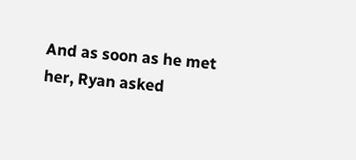And as soon as he met her, Ryan asked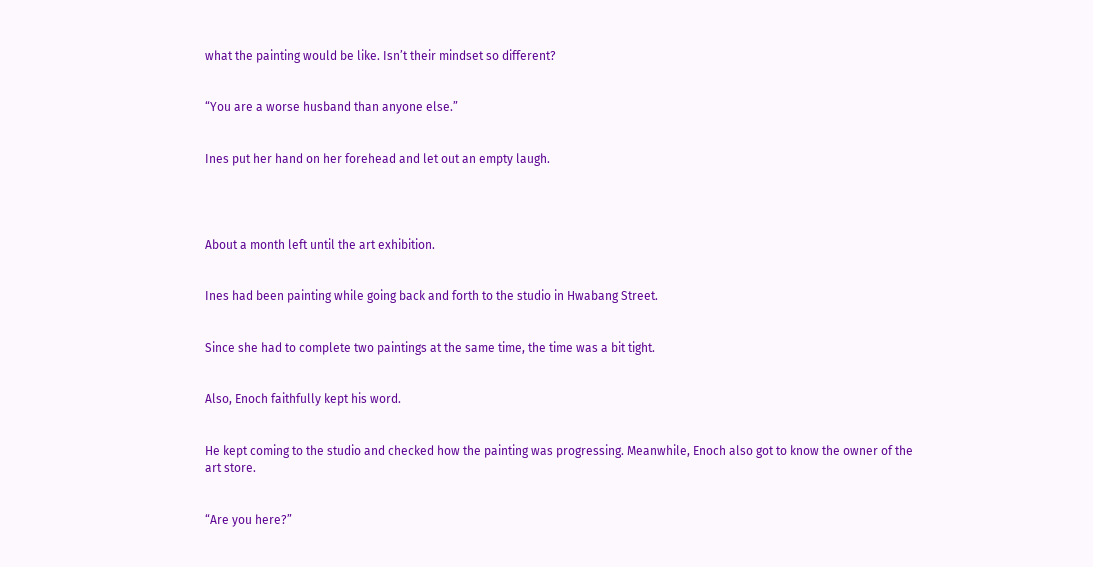what the painting would be like. Isn’t their mindset so different?


“You are a worse husband than anyone else.”


Ines put her hand on her forehead and let out an empty laugh.




About a month left until the art exhibition.


Ines had been painting while going back and forth to the studio in Hwabang Street.


Since she had to complete two paintings at the same time, the time was a bit tight.


Also, Enoch faithfully kept his word.


He kept coming to the studio and checked how the painting was progressing. Meanwhile, Enoch also got to know the owner of the art store.


“Are you here?”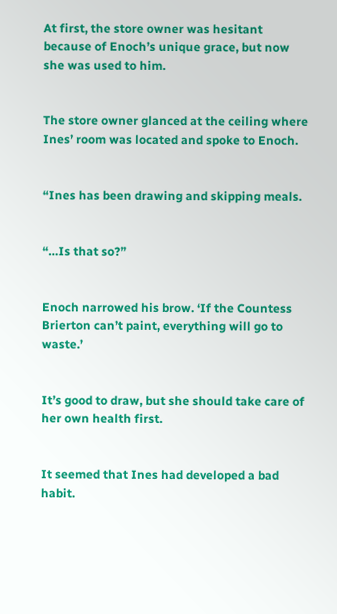At first, the store owner was hesitant because of Enoch’s unique grace, but now she was used to him.


The store owner glanced at the ceiling where Ines’ room was located and spoke to Enoch.


“Ines has been drawing and skipping meals.


“…Is that so?”


Enoch narrowed his brow. ‘If the Countess Brierton can’t paint, everything will go to waste.’


It’s good to draw, but she should take care of her own health first.


It seemed that Ines had developed a bad habit.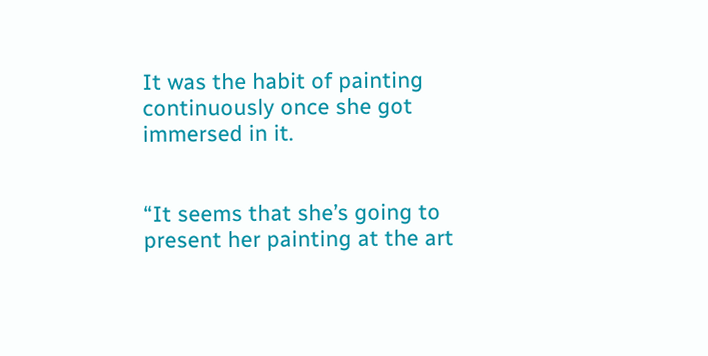It was the habit of painting continuously once she got immersed in it.


“It seems that she’s going to present her painting at the art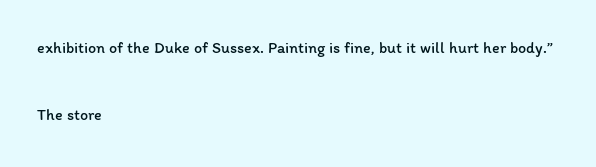exhibition of the Duke of Sussex. Painting is fine, but it will hurt her body.”


The store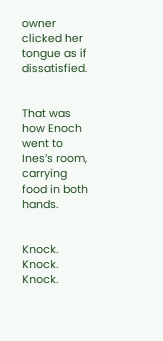owner clicked her tongue as if dissatisfied.


That was how Enoch went to Ines’s room, carrying food in both hands.


Knock. Knock. Knock.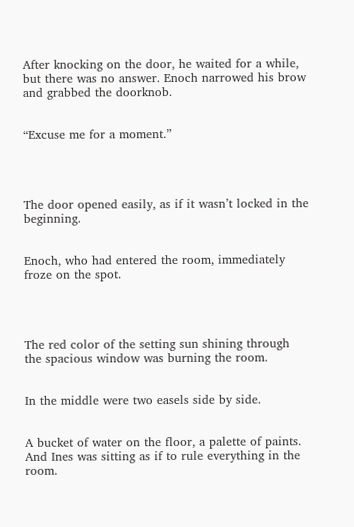After knocking on the door, he waited for a while, but there was no answer. Enoch narrowed his brow and grabbed the doorknob.


“Excuse me for a moment.”




The door opened easily, as if it wasn’t locked in the beginning.


Enoch, who had entered the room, immediately froze on the spot.




The red color of the setting sun shining through the spacious window was burning the room.


In the middle were two easels side by side.


A bucket of water on the floor, a palette of paints. And Ines was sitting as if to rule everything in the room.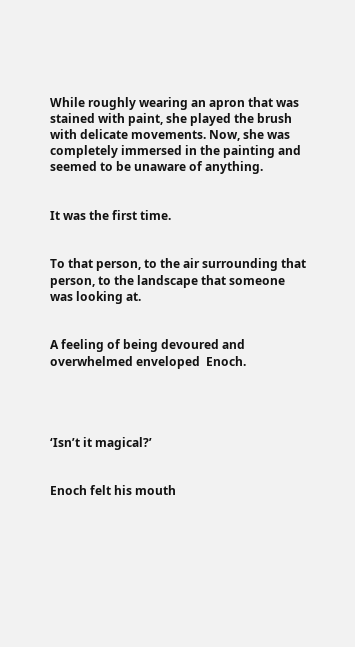While roughly wearing an apron that was stained with paint, she played the brush with delicate movements. Now, she was completely immersed in the painting and seemed to be unaware of anything.


It was the first time.


To that person, to the air surrounding that person, to the landscape that someone was looking at.


A feeling of being devoured and overwhelmed enveloped  Enoch.




‘Isn’t it magical?’


Enoch felt his mouth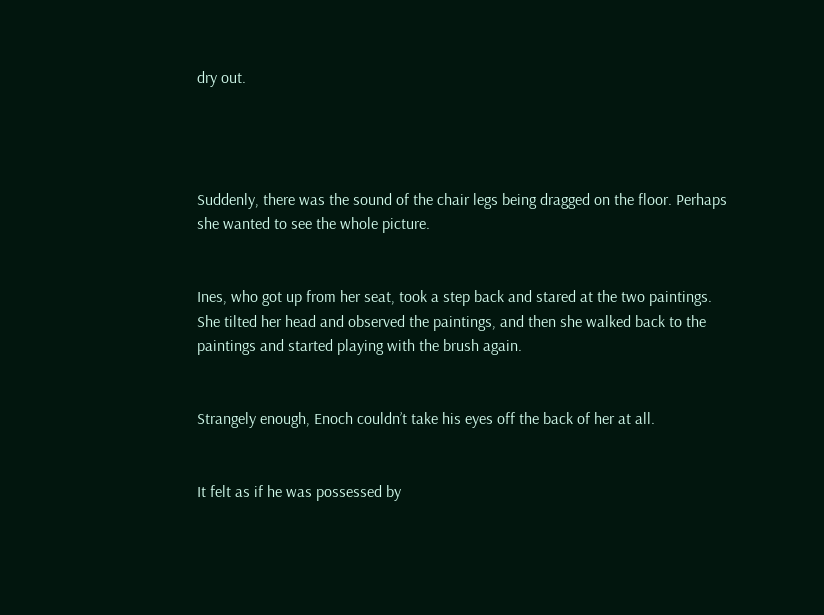dry out.




Suddenly, there was the sound of the chair legs being dragged on the floor. Perhaps she wanted to see the whole picture.


Ines, who got up from her seat, took a step back and stared at the two paintings. She tilted her head and observed the paintings, and then she walked back to the paintings and started playing with the brush again.


Strangely enough, Enoch couldn’t take his eyes off the back of her at all.


It felt as if he was possessed by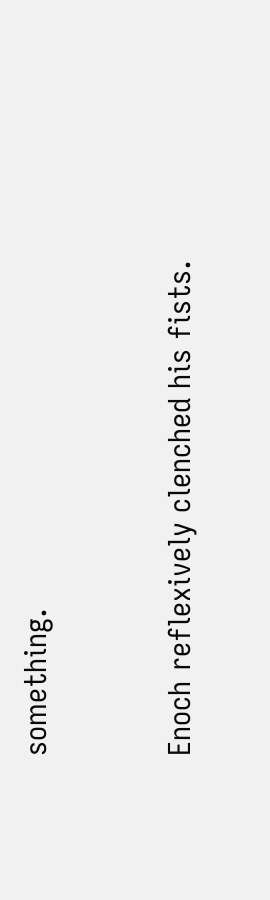something.


Enoch reflexively clenched his fists.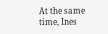At the same time, Ines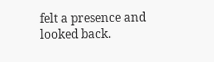felt a presence and looked back.